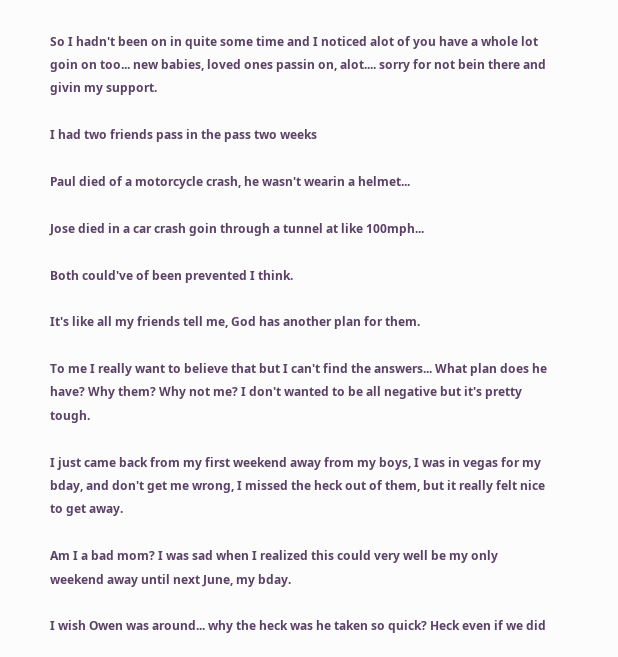So I hadn't been on in quite some time and I noticed alot of you have a whole lot goin on too... new babies, loved ones passin on, alot.... sorry for not bein there and givin my support.

I had two friends pass in the pass two weeks

Paul died of a motorcycle crash, he wasn't wearin a helmet...

Jose died in a car crash goin through a tunnel at like 100mph...

Both could've of been prevented I think.

It's like all my friends tell me, God has another plan for them.

To me I really want to believe that but I can't find the answers... What plan does he have? Why them? Why not me? I don't wanted to be all negative but it's pretty tough.

I just came back from my first weekend away from my boys, I was in vegas for my bday, and don't get me wrong, I missed the heck out of them, but it really felt nice to get away.

Am I a bad mom? I was sad when I realized this could very well be my only weekend away until next June, my bday.

I wish Owen was around... why the heck was he taken so quick? Heck even if we did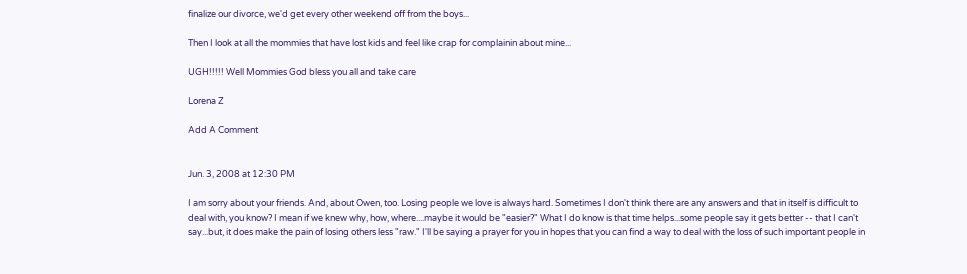finalize our divorce, we'd get every other weekend off from the boys...

Then I look at all the mommies that have lost kids and feel like crap for complainin about mine...

UGH!!!!! Well Mommies God bless you all and take care

Lorena Z

Add A Comment


Jun. 3, 2008 at 12:30 PM

I am sorry about your friends. And, about Owen, too. Losing people we love is always hard. Sometimes I don't think there are any answers and that in itself is difficult to deal with, you know? I mean if we knew why, how, where....maybe it would be "easier?" What I do know is that time helps...some people say it gets better -- that I can't say...but, it does make the pain of losing others less "raw." I'll be saying a prayer for you in hopes that you can find a way to deal with the loss of such important people in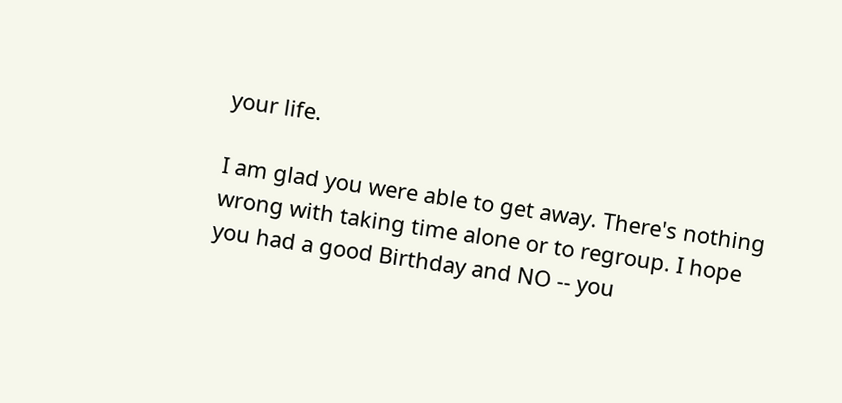your life.

I am glad you were able to get away. There's nothing wrong with taking time alone or to regroup. I hope you had a good Birthday and NO -- you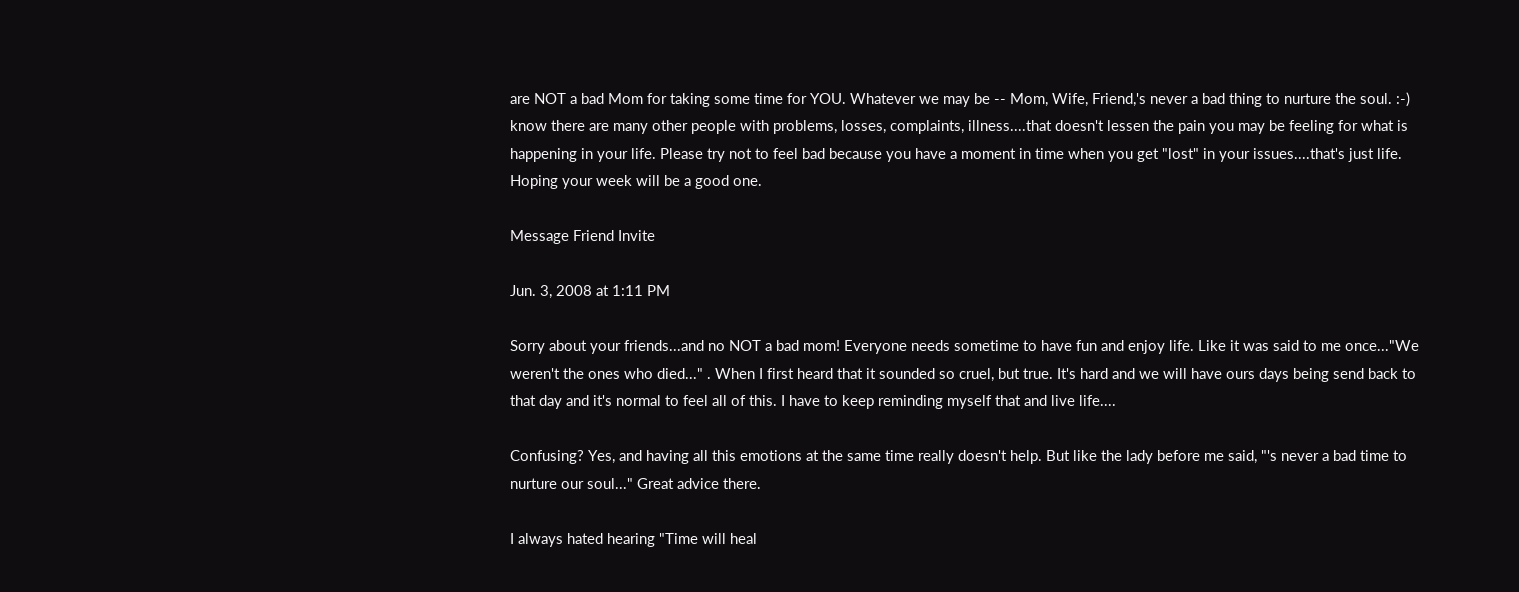are NOT a bad Mom for taking some time for YOU. Whatever we may be -- Mom, Wife, Friend,'s never a bad thing to nurture the soul. :-) know there are many other people with problems, losses, complaints, illness....that doesn't lessen the pain you may be feeling for what is happening in your life. Please try not to feel bad because you have a moment in time when you get "lost" in your issues....that's just life. Hoping your week will be a good one.

Message Friend Invite

Jun. 3, 2008 at 1:11 PM

Sorry about your friends...and no NOT a bad mom! Everyone needs sometime to have fun and enjoy life. Like it was said to me once..."We weren't the ones who died..." . When I first heard that it sounded so cruel, but true. It's hard and we will have ours days being send back to that day and it's normal to feel all of this. I have to keep reminding myself that and live life....

Confusing? Yes, and having all this emotions at the same time really doesn't help. But like the lady before me said, "'s never a bad time to nurture our soul..." Great advice there.

I always hated hearing "Time will heal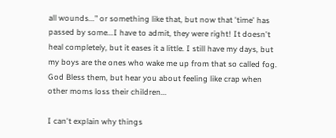all wounds..." or something like that, but now that 'time' has passed by some...I have to admit, they were right! It doesn't heal completely, but it eases it a little. I still have my days, but my boys are the ones who wake me up from that so called fog.  God Bless them, but hear you about feeling like crap when other moms loss their children...

I can't explain why things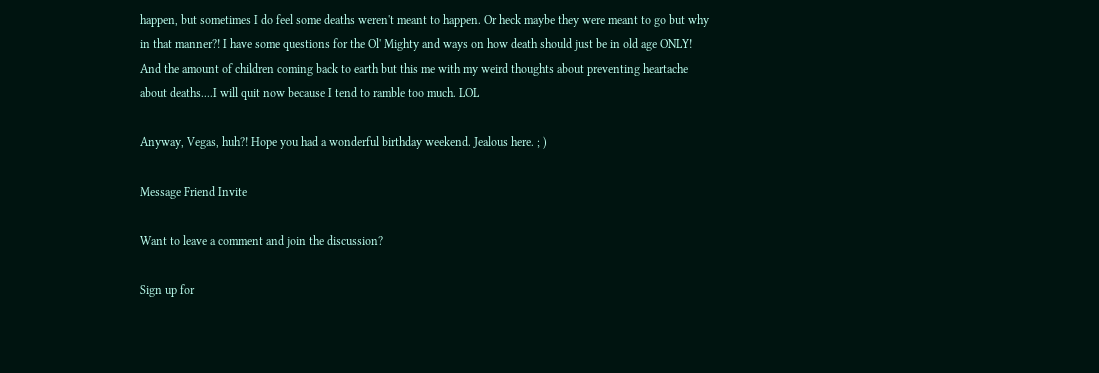happen, but sometimes I do feel some deaths weren't meant to happen. Or heck maybe they were meant to go but why in that manner?! I have some questions for the Ol' Mighty and ways on how death should just be in old age ONLY! And the amount of children coming back to earth but this me with my weird thoughts about preventing heartache about deaths....I will quit now because I tend to ramble too much. LOL

Anyway, Vegas, huh?! Hope you had a wonderful birthday weekend. Jealous here. ; )

Message Friend Invite

Want to leave a comment and join the discussion?

Sign up for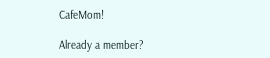CafeMom!

Already a member?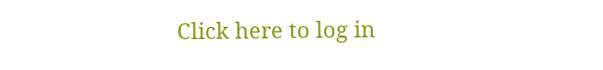Click here to log in